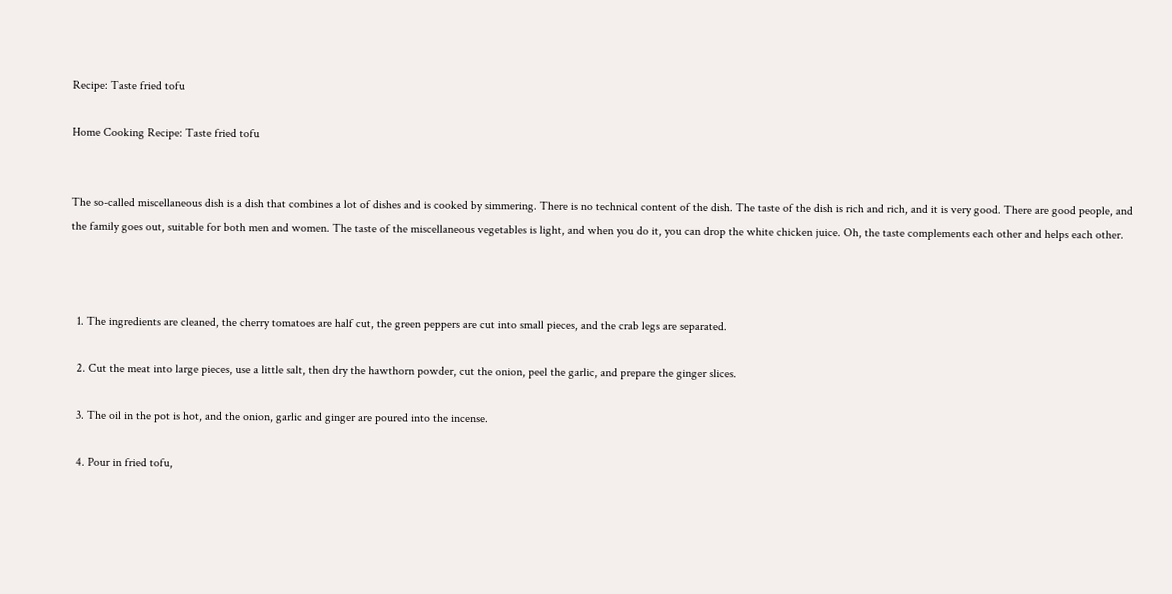Recipe: Taste fried tofu

Home Cooking Recipe: Taste fried tofu


The so-called miscellaneous dish is a dish that combines a lot of dishes and is cooked by simmering. There is no technical content of the dish. The taste of the dish is rich and rich, and it is very good. There are good people, and the family goes out, suitable for both men and women. The taste of the miscellaneous vegetables is light, and when you do it, you can drop the white chicken juice. Oh, the taste complements each other and helps each other.



  1. The ingredients are cleaned, the cherry tomatoes are half cut, the green peppers are cut into small pieces, and the crab legs are separated.

  2. Cut the meat into large pieces, use a little salt, then dry the hawthorn powder, cut the onion, peel the garlic, and prepare the ginger slices.

  3. The oil in the pot is hot, and the onion, garlic and ginger are poured into the incense.

  4. Pour in fried tofu,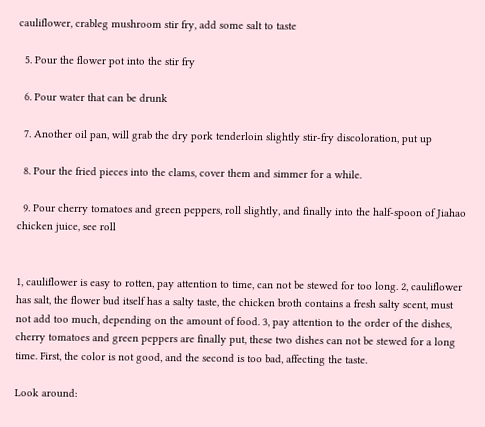cauliflower, crableg mushroom stir fry, add some salt to taste

  5. Pour the flower pot into the stir fry

  6. Pour water that can be drunk

  7. Another oil pan, will grab the dry pork tenderloin slightly stir-fry discoloration, put up

  8. Pour the fried pieces into the clams, cover them and simmer for a while.

  9. Pour cherry tomatoes and green peppers, roll slightly, and finally into the half-spoon of Jiahao chicken juice, see roll


1, cauliflower is easy to rotten, pay attention to time, can not be stewed for too long. 2, cauliflower has salt, the flower bud itself has a salty taste, the chicken broth contains a fresh salty scent, must not add too much, depending on the amount of food. 3, pay attention to the order of the dishes, cherry tomatoes and green peppers are finally put, these two dishes can not be stewed for a long time. First, the color is not good, and the second is too bad, affecting the taste.

Look around: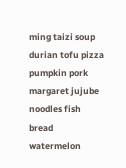ming taizi soup durian tofu pizza pumpkin pork margaret jujube noodles fish bread watermelon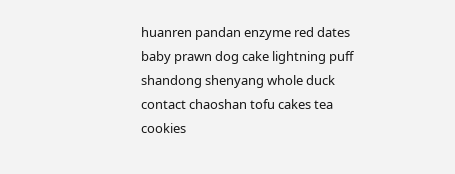huanren pandan enzyme red dates baby prawn dog cake lightning puff shandong shenyang whole duck contact chaoshan tofu cakes tea cookies